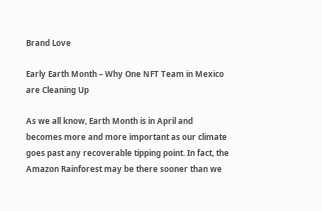Brand Love

Early Earth Month – Why One NFT Team in Mexico are Cleaning Up

As we all know, Earth Month is in April and becomes more and more important as our climate goes past any recoverable tipping point. In fact, the Amazon Rainforest may be there sooner than we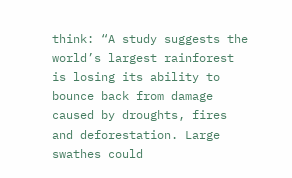think: “A study suggests the world’s largest rainforest is losing its ability to bounce back from damage caused by droughts, fires and deforestation. Large swathes could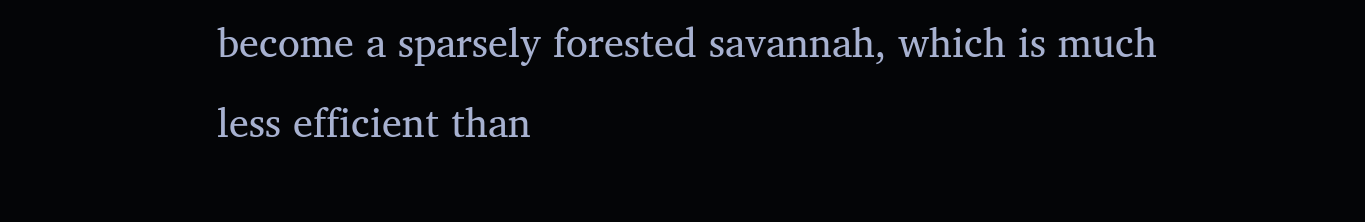become a sparsely forested savannah, which is much less efficient than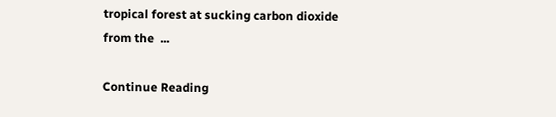tropical forest at sucking carbon dioxide from the  ...

Continue Reading